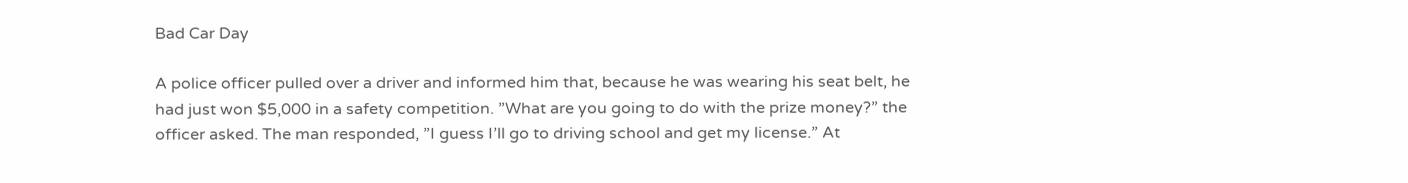Bad Car Day

A police officer pulled over a driver and informed him that, because he was wearing his seat belt, he had just won $5,000 in a safety competition. ”What are you going to do with the prize money?” the officer asked. The man responded, ”I guess I’ll go to driving school and get my license.” At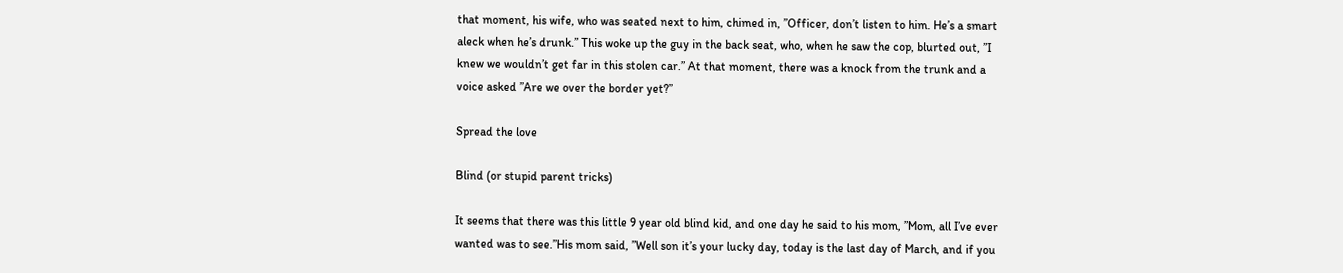that moment, his wife, who was seated next to him, chimed in, ”Officer, don’t listen to him. He’s a smart aleck when he’s drunk.” This woke up the guy in the back seat, who, when he saw the cop, blurted out, ”I knew we wouldn’t get far in this stolen car.” At that moment, there was a knock from the trunk and a voice asked ”Are we over the border yet?”

Spread the love

Blind (or stupid parent tricks)

It seems that there was this little 9 year old blind kid, and one day he said to his mom, ”Mom, all I’ve ever wanted was to see.”His mom said, ”Well son it’s your lucky day, today is the last day of March, and if you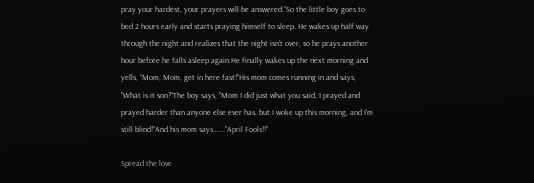pray your hardest, your prayers will be answered.”So the little boy goes to bed 2 hours early and starts praying himself to sleep. He wakes up half way through the night and realizes that the night isn’t over, so he prays another hour before he falls asleep again.He finally wakes up the next morning and yells, ”Mom, Mom, get in here fast!”His mom comes running in and says, ”What is it son?”The boy says, ”Mom I did just what you said, I prayed and prayed harder than anyone else ever has, but I woke up this morning, and I’m still blind!”And his mom says…….”April Fools!!”

Spread the love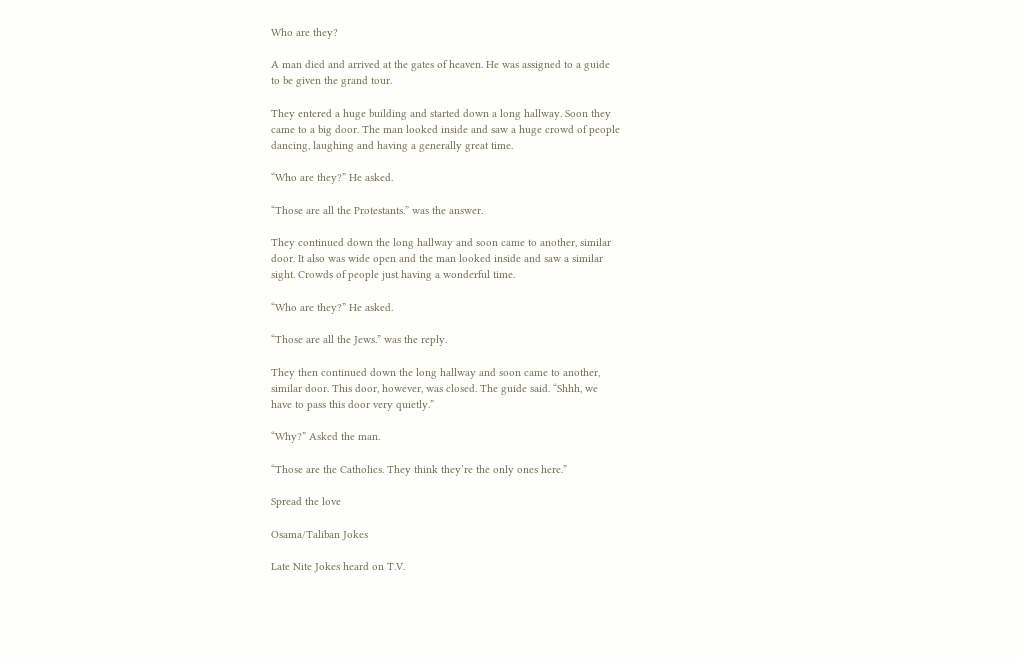Who are they?

A man died and arrived at the gates of heaven. He was assigned to a guide
to be given the grand tour.

They entered a huge building and started down a long hallway. Soon they
came to a big door. The man looked inside and saw a huge crowd of people
dancing, laughing and having a generally great time.

“Who are they?” He asked.

“Those are all the Protestants.” was the answer.

They continued down the long hallway and soon came to another, similar
door. It also was wide open and the man looked inside and saw a similar
sight. Crowds of people just having a wonderful time.

“Who are they?” He asked.

“Those are all the Jews.” was the reply.

They then continued down the long hallway and soon came to another,
similar door. This door, however, was closed. The guide said. “Shhh, we
have to pass this door very quietly.”

“Why?” Asked the man.

“Those are the Catholics. They think they’re the only ones here.”

Spread the love

Osama/Taliban Jokes

Late Nite Jokes heard on T.V.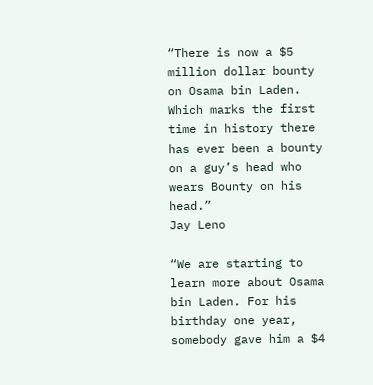“There is now a $5 million dollar bounty on Osama bin Laden. Which marks the first time in history there has ever been a bounty on a guy’s head who wears Bounty on his head.”
Jay Leno

“We are starting to learn more about Osama bin Laden. For his birthday one year, somebody gave him a $4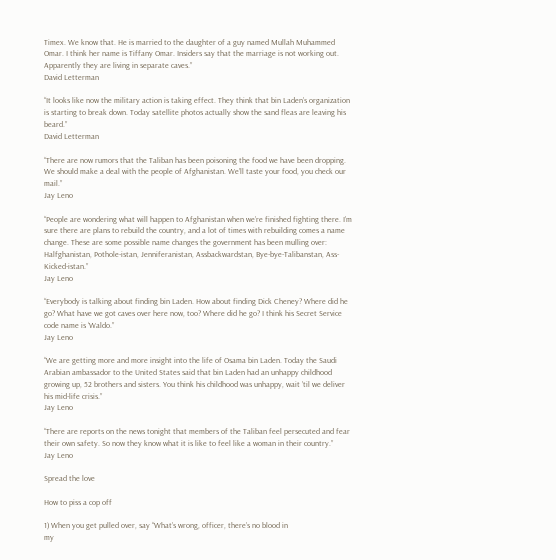Timex. We know that. He is married to the daughter of a guy named Mullah Muhammed Omar. I think her name is Tiffany Omar. Insiders say that the marriage is not working out. Apparently they are living in separate caves.”
David Letterman

“It looks like now the military action is taking effect. They think that bin Laden’s organization is starting to break down. Today satellite photos actually show the sand fleas are leaving his beard.”
David Letterman

“There are now rumors that the Taliban has been poisoning the food we have been dropping. We should make a deal with the people of Afghanistan. We’ll taste your food, you check our mail.”
Jay Leno

“People are wondering what will happen to Afghanistan when we’re finished fighting there. I’m sure there are plans to rebuild the country, and a lot of times with rebuilding comes a name change. These are some possible name changes the government has been mulling over: Halfghanistan, Pothole-istan, Jenniferanistan, Assbackwardstan, Bye-bye-Talibanstan, Ass-Kicked-istan.”
Jay Leno

“Everybody is talking about finding bin Laden. How about finding Dick Cheney? Where did he go? What have we got caves over here now, too? Where did he go? I think his Secret Service code name is ‘Waldo.”
Jay Leno

“We are getting more and more insight into the life of Osama bin Laden. Today the Saudi Arabian ambassador to the United States said that bin Laden had an unhappy childhood growing up, 52 brothers and sisters. You think his childhood was unhappy, wait ’til we deliver his mid-life crisis.”
Jay Leno

“There are reports on the news tonight that members of the Taliban feel persecuted and fear their own safety. So now they know what it is like to feel like a woman in their country.”
Jay Leno

Spread the love

How to piss a cop off

1) When you get pulled over, say “What’s wrong, officer, there’s no blood in
my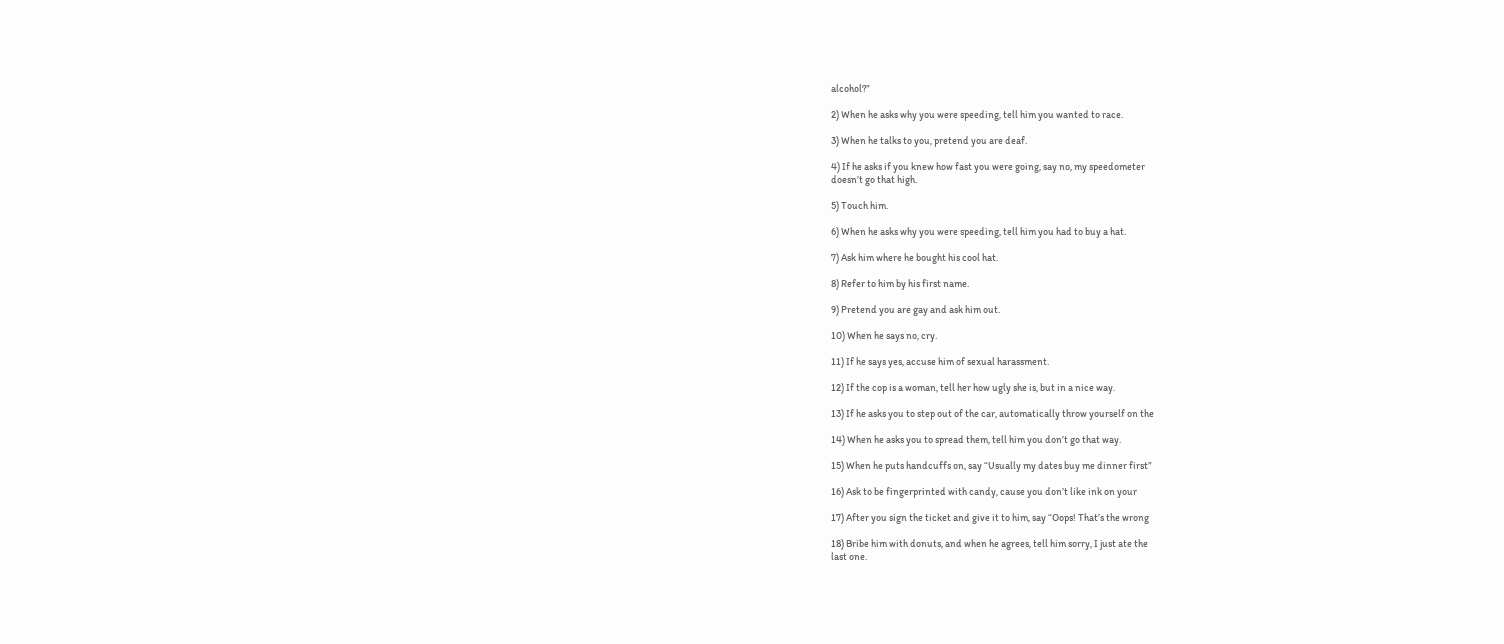alcohol?”

2) When he asks why you were speeding, tell him you wanted to race.

3) When he talks to you, pretend you are deaf.

4) If he asks if you knew how fast you were going, say no, my speedometer
doesn’t go that high.

5) Touch him.

6) When he asks why you were speeding, tell him you had to buy a hat.

7) Ask him where he bought his cool hat.

8) Refer to him by his first name.

9) Pretend you are gay and ask him out.

10) When he says no, cry.

11) If he says yes, accuse him of sexual harassment.

12) If the cop is a woman, tell her how ugly she is, but in a nice way.

13) If he asks you to step out of the car, automatically throw yourself on the

14) When he asks you to spread them, tell him you don’t go that way.

15) When he puts handcuffs on, say “Usually my dates buy me dinner first”

16) Ask to be fingerprinted with candy, cause you don’t like ink on your

17) After you sign the ticket and give it to him, say “Oops! That’s the wrong

18) Bribe him with donuts, and when he agrees, tell him sorry, I just ate the
last one.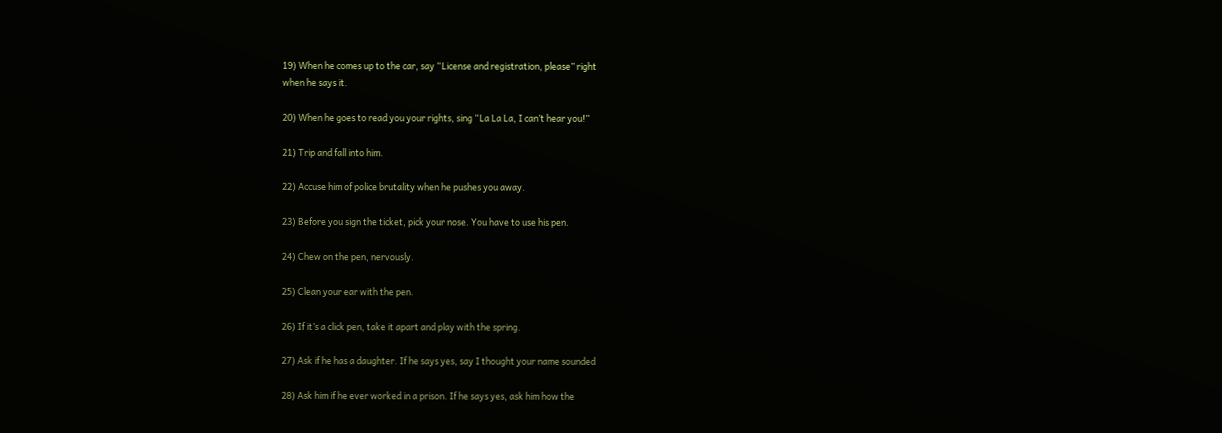19) When he comes up to the car, say “License and registration, please” right
when he says it.

20) When he goes to read you your rights, sing “La La La, I can’t hear you!”

21) Trip and fall into him.

22) Accuse him of police brutality when he pushes you away.

23) Before you sign the ticket, pick your nose. You have to use his pen.

24) Chew on the pen, nervously.

25) Clean your ear with the pen.

26) If it’s a click pen, take it apart and play with the spring.

27) Ask if he has a daughter. If he says yes, say I thought your name sounded

28) Ask him if he ever worked in a prison. If he says yes, ask him how the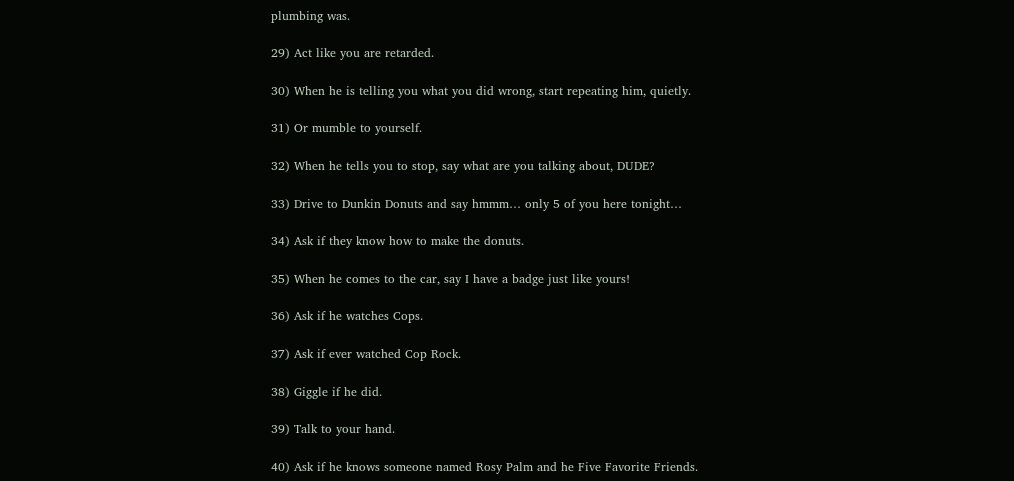plumbing was.

29) Act like you are retarded.

30) When he is telling you what you did wrong, start repeating him, quietly.

31) Or mumble to yourself.

32) When he tells you to stop, say what are you talking about, DUDE?

33) Drive to Dunkin Donuts and say hmmm… only 5 of you here tonight…

34) Ask if they know how to make the donuts.

35) When he comes to the car, say I have a badge just like yours!

36) Ask if he watches Cops.

37) Ask if ever watched Cop Rock.

38) Giggle if he did.

39) Talk to your hand.

40) Ask if he knows someone named Rosy Palm and he Five Favorite Friends.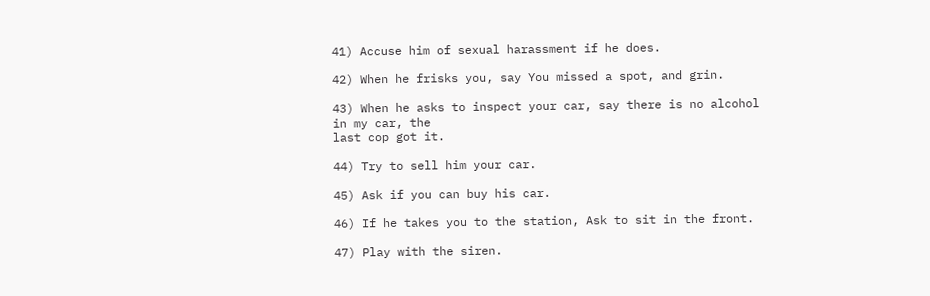41) Accuse him of sexual harassment if he does.

42) When he frisks you, say You missed a spot, and grin.

43) When he asks to inspect your car, say there is no alcohol in my car, the
last cop got it.

44) Try to sell him your car.

45) Ask if you can buy his car.

46) If he takes you to the station, Ask to sit in the front.

47) Play with the siren.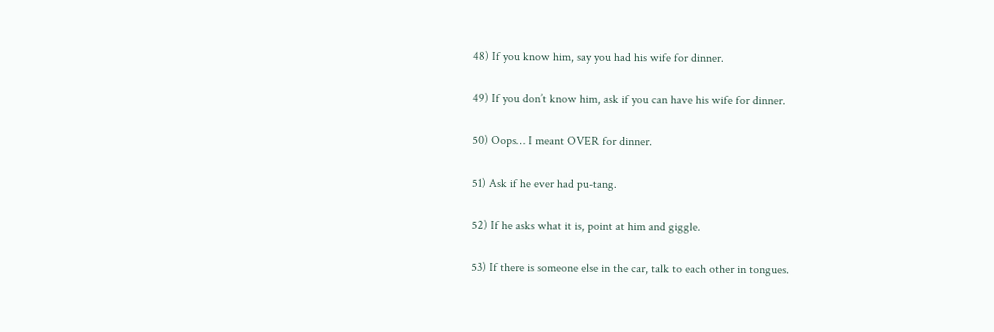48) If you know him, say you had his wife for dinner.

49) If you don’t know him, ask if you can have his wife for dinner.

50) Oops… I meant OVER for dinner.

51) Ask if he ever had pu-tang.

52) If he asks what it is, point at him and giggle.

53) If there is someone else in the car, talk to each other in tongues.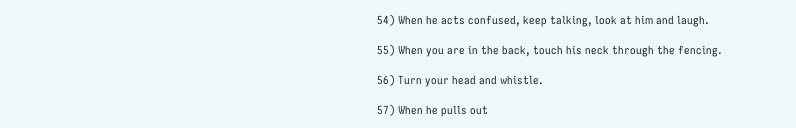54) When he acts confused, keep talking, look at him and laugh.

55) When you are in the back, touch his neck through the fencing.

56) Turn your head and whistle.

57) When he pulls out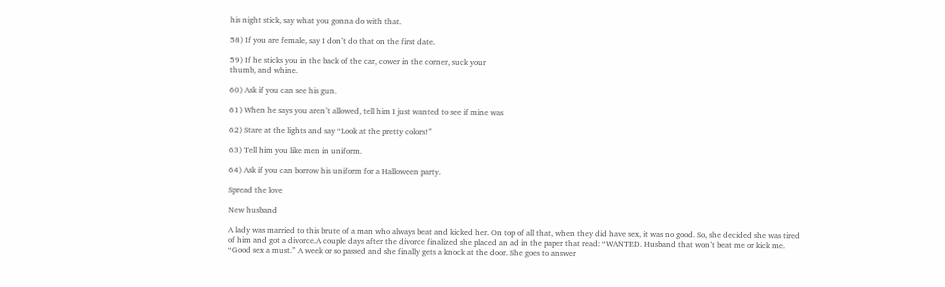his night stick, say what you gonna do with that.

58) If you are female, say I don’t do that on the first date.

59) If he sticks you in the back of the car, cower in the corner, suck your
thumb, and whine.

60) Ask if you can see his gun.

61) When he says you aren’t allowed, tell him I just wanted to see if mine was

62) Stare at the lights and say “Look at the pretty colors!”

63) Tell him you like men in uniform.

64) Ask if you can borrow his uniform for a Halloween party.

Spread the love

New husband

A lady was married to this brute of a man who always beat and kicked her. On top of all that, when they did have sex, it was no good. So, she decided she was tired of him and got a divorce.A couple days after the divorce finalized she placed an ad in the paper that read: “WANTED. Husband that won’t beat me or kick me. “Good sex a must.” A week or so passed and she finally gets a knock at the door. She goes to answer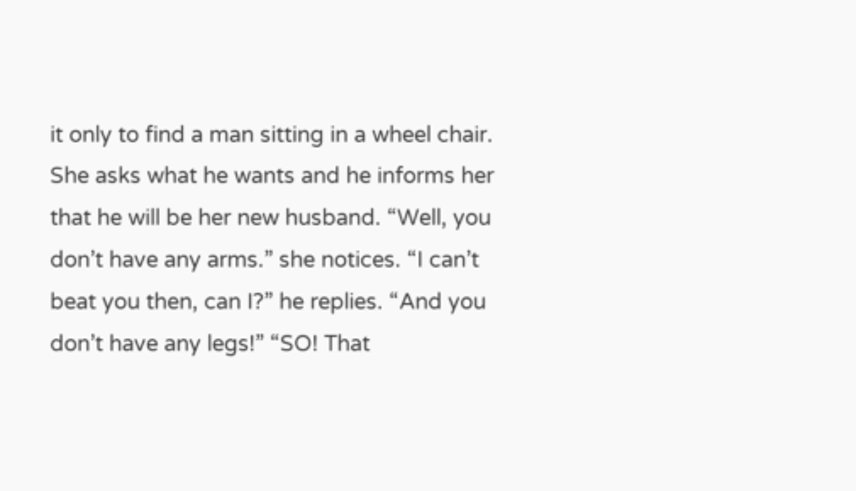it only to find a man sitting in a wheel chair. She asks what he wants and he informs her that he will be her new husband. “Well, you don’t have any arms.” she notices. “I can’t beat you then, can I?” he replies. “And you don’t have any legs!” “SO! That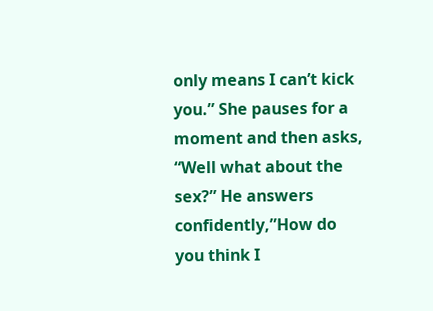only means I can’t kick you.” She pauses for a moment and then asks, “Well what about the sex?” He answers confidently,”How do you think I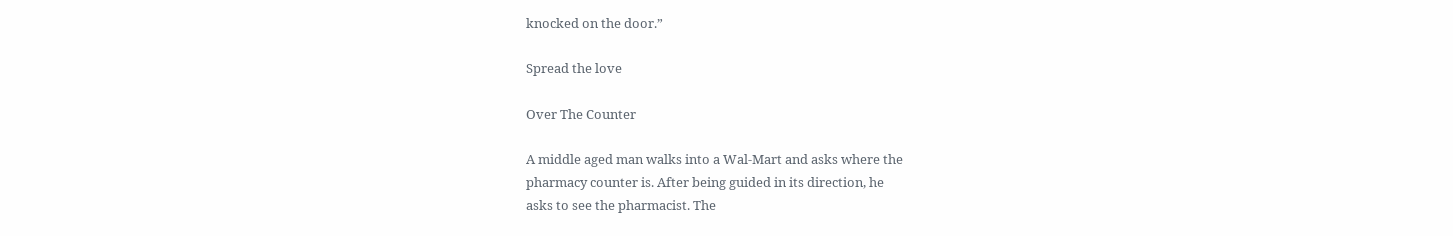knocked on the door.”

Spread the love

Over The Counter

A middle aged man walks into a Wal-Mart and asks where the
pharmacy counter is. After being guided in its direction, he
asks to see the pharmacist. The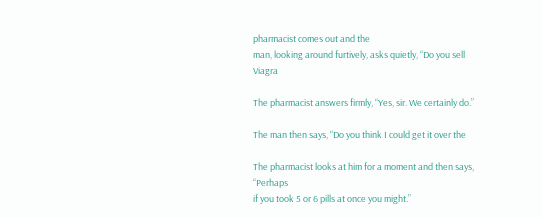pharmacist comes out and the
man, looking around furtively, asks quietly, “Do you sell Viagra

The pharmacist answers firmly, “Yes, sir. We certainly do.”

The man then says, “Do you think I could get it over the

The pharmacist looks at him for a moment and then says, “Perhaps
if you took 5 or 6 pills at once you might.”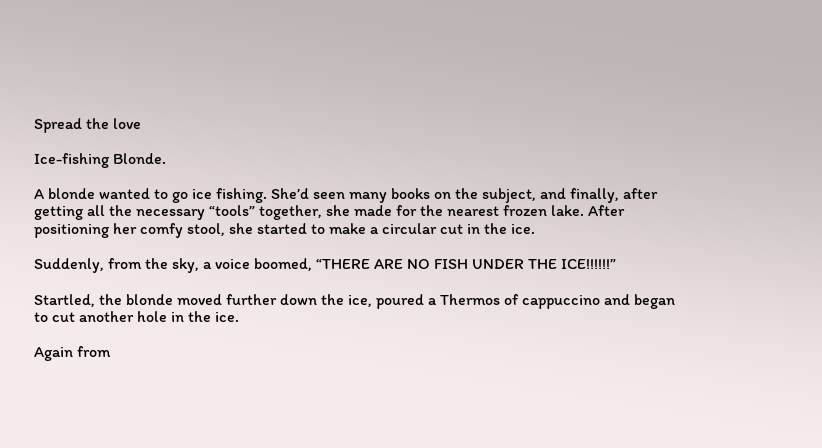Spread the love

Ice-fishing Blonde.

A blonde wanted to go ice fishing. She’d seen many books on the subject, and finally, after getting all the necessary “tools” together, she made for the nearest frozen lake. After positioning her comfy stool, she started to make a circular cut in the ice.

Suddenly, from the sky, a voice boomed, “THERE ARE NO FISH UNDER THE ICE!!!!!!”

Startled, the blonde moved further down the ice, poured a Thermos of cappuccino and began to cut another hole in the ice.

Again from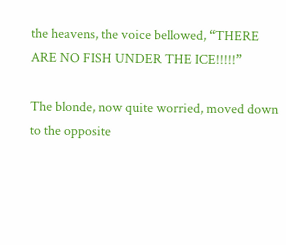the heavens, the voice bellowed, “THERE ARE NO FISH UNDER THE ICE!!!!!”

The blonde, now quite worried, moved down to the opposite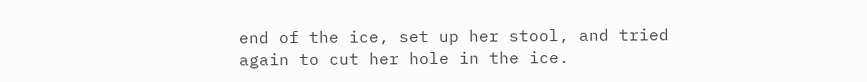end of the ice, set up her stool, and tried again to cut her hole in the ice.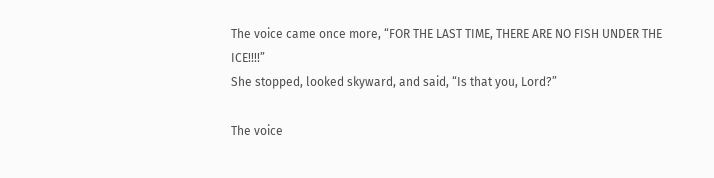The voice came once more, “FOR THE LAST TIME, THERE ARE NO FISH UNDER THE ICE!!!!”
She stopped, looked skyward, and said, “Is that you, Lord?”

The voice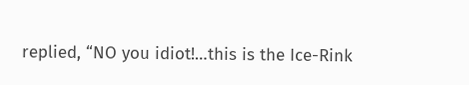replied, “NO you idiot!…this is the Ice-Rink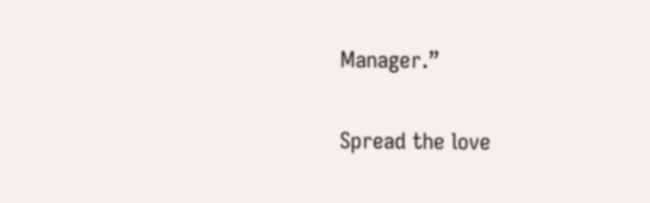Manager.”

Spread the love